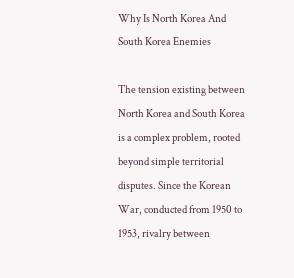Why Is North Korea And South Korea Enemies

The tension existing between North Korea and South Korea is a complex problem, rooted beyond simple territorial disputes. Since the Korean War, conducted from 1950 to 1953, rivalry between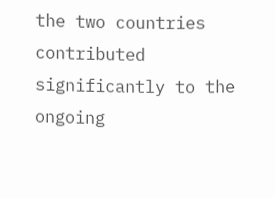the two countries contributed significantly to the ongoing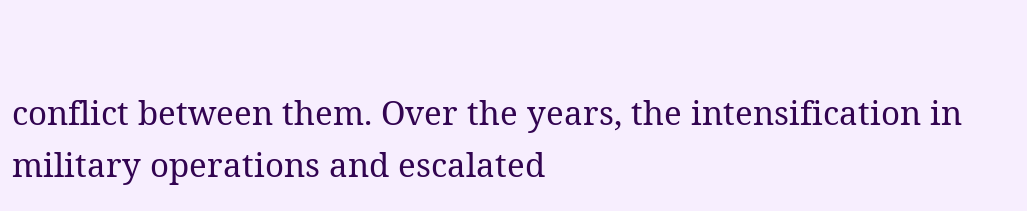conflict between them. Over the years, the intensification in military operations and escalated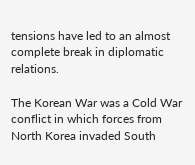tensions have led to an almost complete break in diplomatic relations.

The Korean War was a Cold War conflict in which forces from North Korea invaded South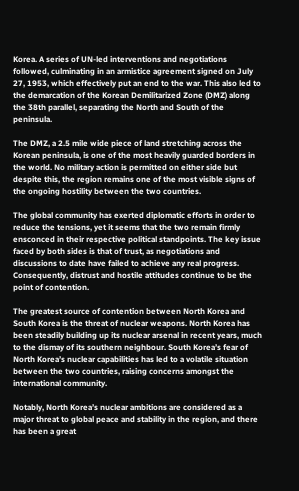Korea. A series of UN-led interventions and negotiations followed, culminating in an armistice agreement signed on July 27, 1953, which effectively put an end to the war. This also led to the demarcation of the Korean Demilitarized Zone (DMZ) along the 38th parallel, separating the North and South of the peninsula.

The DMZ, a 2.5 mile wide piece of land stretching across the Korean peninsula, is one of the most heavily guarded borders in the world. No military action is permitted on either side but despite this, the region remains one of the most visible signs of the ongoing hostility between the two countries.

The global community has exerted diplomatic efforts in order to reduce the tensions, yet it seems that the two remain firmly ensconced in their respective political standpoints. The key issue faced by both sides is that of trust, as negotiations and discussions to date have failed to achieve any real progress. Consequently, distrust and hostile attitudes continue to be the point of contention.

The greatest source of contention between North Korea and South Korea is the threat of nuclear weapons. North Korea has been steadily building up its nuclear arsenal in recent years, much to the dismay of its southern neighbour. South Korea’s fear of North Korea’s nuclear capabilities has led to a volatile situation between the two countries, raising concerns amongst the international community.

Notably, North Korea’s nuclear ambitions are considered as a major threat to global peace and stability in the region, and there has been a great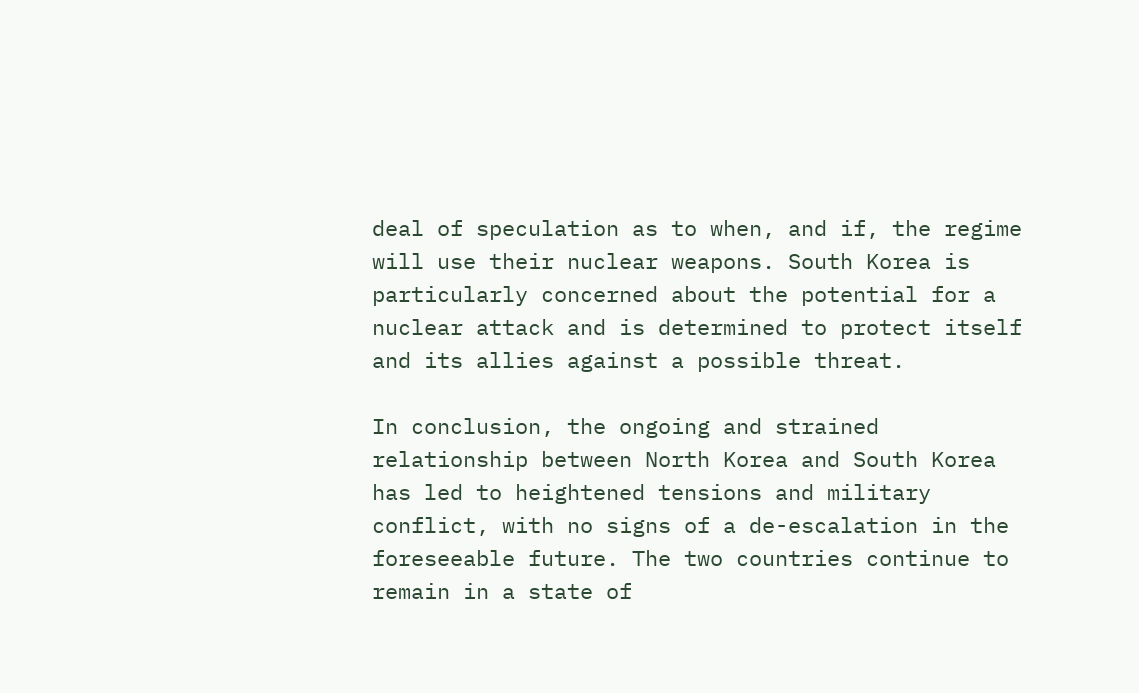deal of speculation as to when, and if, the regime will use their nuclear weapons. South Korea is particularly concerned about the potential for a nuclear attack and is determined to protect itself and its allies against a possible threat.

In conclusion, the ongoing and strained relationship between North Korea and South Korea has led to heightened tensions and military conflict, with no signs of a de-escalation in the foreseeable future. The two countries continue to remain in a state of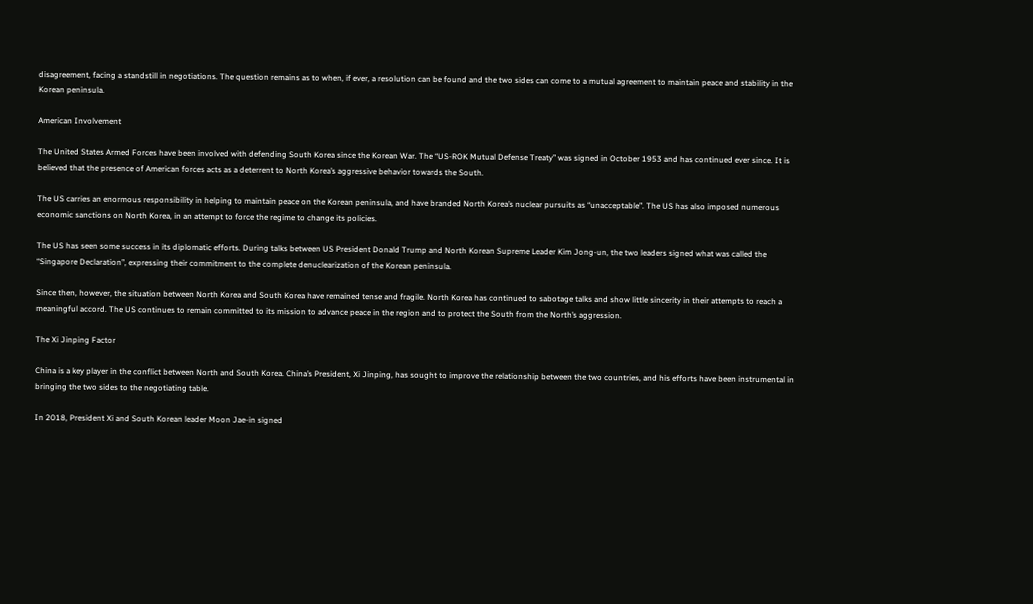disagreement, facing a standstill in negotiations. The question remains as to when, if ever, a resolution can be found and the two sides can come to a mutual agreement to maintain peace and stability in the Korean peninsula.

American Involvement

The United States Armed Forces have been involved with defending South Korea since the Korean War. The “US-ROK Mutual Defense Treaty” was signed in October 1953 and has continued ever since. It is believed that the presence of American forces acts as a deterrent to North Korea’s aggressive behavior towards the South.

The US carries an enormous responsibility in helping to maintain peace on the Korean peninsula, and have branded North Korea’s nuclear pursuits as “unacceptable”. The US has also imposed numerous economic sanctions on North Korea, in an attempt to force the regime to change its policies.

The US has seen some success in its diplomatic efforts. During talks between US President Donald Trump and North Korean Supreme Leader Kim Jong-un, the two leaders signed what was called the “Singapore Declaration”, expressing their commitment to the complete denuclearization of the Korean peninsula.

Since then, however, the situation between North Korea and South Korea have remained tense and fragile. North Korea has continued to sabotage talks and show little sincerity in their attempts to reach a meaningful accord. The US continues to remain committed to its mission to advance peace in the region and to protect the South from the North’s aggression.

The Xi Jinping Factor

China is a key player in the conflict between North and South Korea. China’s President, Xi Jinping, has sought to improve the relationship between the two countries, and his efforts have been instrumental in bringing the two sides to the negotiating table.

In 2018, President Xi and South Korean leader Moon Jae-in signed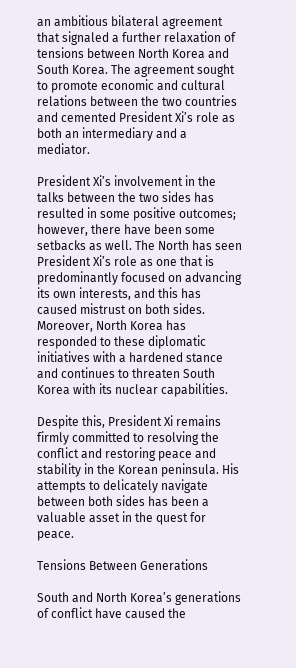an ambitious bilateral agreement that signaled a further relaxation of tensions between North Korea and South Korea. The agreement sought to promote economic and cultural relations between the two countries and cemented President Xi’s role as both an intermediary and a mediator.

President Xi’s involvement in the talks between the two sides has resulted in some positive outcomes; however, there have been some setbacks as well. The North has seen President Xi’s role as one that is predominantly focused on advancing its own interests, and this has caused mistrust on both sides. Moreover, North Korea has responded to these diplomatic initiatives with a hardened stance and continues to threaten South Korea with its nuclear capabilities.

Despite this, President Xi remains firmly committed to resolving the conflict and restoring peace and stability in the Korean peninsula. His attempts to delicately navigate between both sides has been a valuable asset in the quest for peace.

Tensions Between Generations

South and North Korea’s generations of conflict have caused the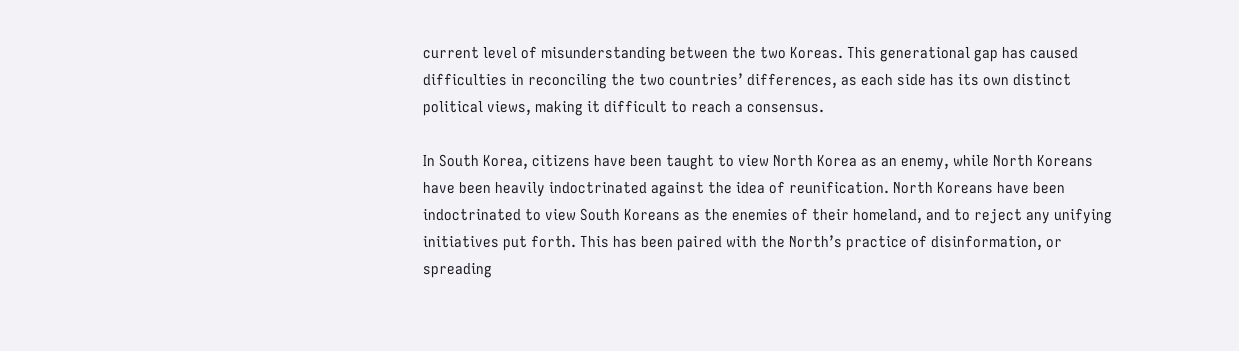current level of misunderstanding between the two Koreas. This generational gap has caused difficulties in reconciling the two countries’ differences, as each side has its own distinct political views, making it difficult to reach a consensus.

In South Korea, citizens have been taught to view North Korea as an enemy, while North Koreans have been heavily indoctrinated against the idea of reunification. North Koreans have been indoctrinated to view South Koreans as the enemies of their homeland, and to reject any unifying initiatives put forth. This has been paired with the North’s practice of disinformation, or spreading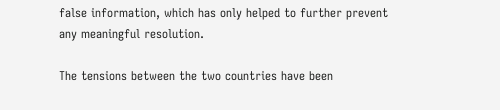false information, which has only helped to further prevent any meaningful resolution.

The tensions between the two countries have been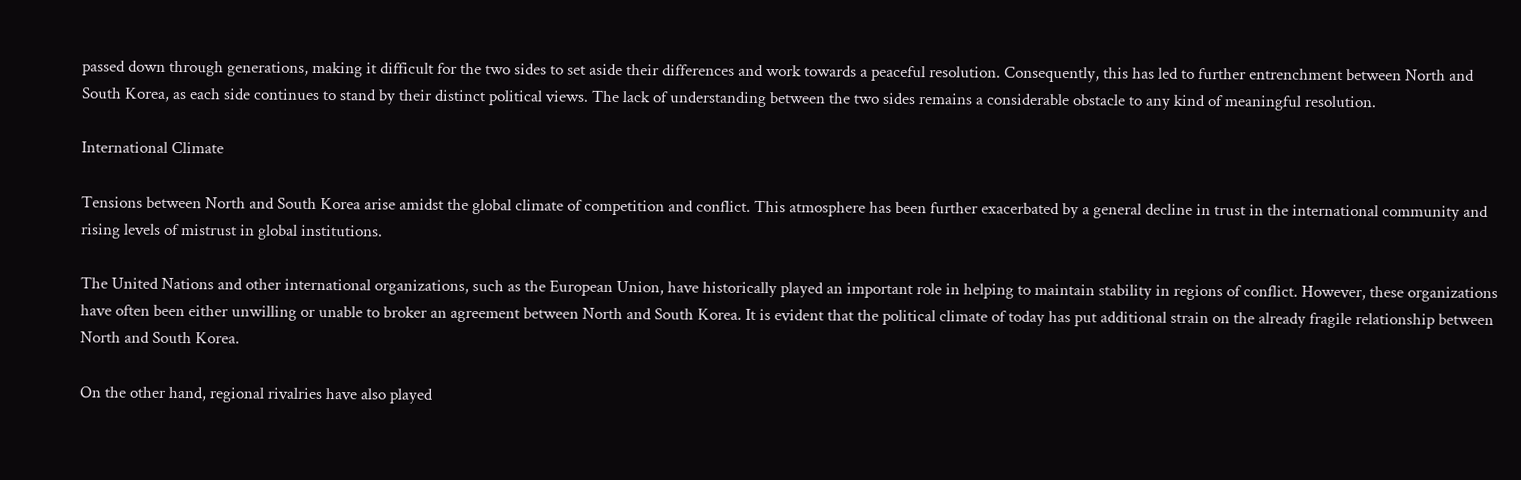passed down through generations, making it difficult for the two sides to set aside their differences and work towards a peaceful resolution. Consequently, this has led to further entrenchment between North and South Korea, as each side continues to stand by their distinct political views. The lack of understanding between the two sides remains a considerable obstacle to any kind of meaningful resolution.

International Climate

Tensions between North and South Korea arise amidst the global climate of competition and conflict. This atmosphere has been further exacerbated by a general decline in trust in the international community and rising levels of mistrust in global institutions.

The United Nations and other international organizations, such as the European Union, have historically played an important role in helping to maintain stability in regions of conflict. However, these organizations have often been either unwilling or unable to broker an agreement between North and South Korea. It is evident that the political climate of today has put additional strain on the already fragile relationship between North and South Korea.

On the other hand, regional rivalries have also played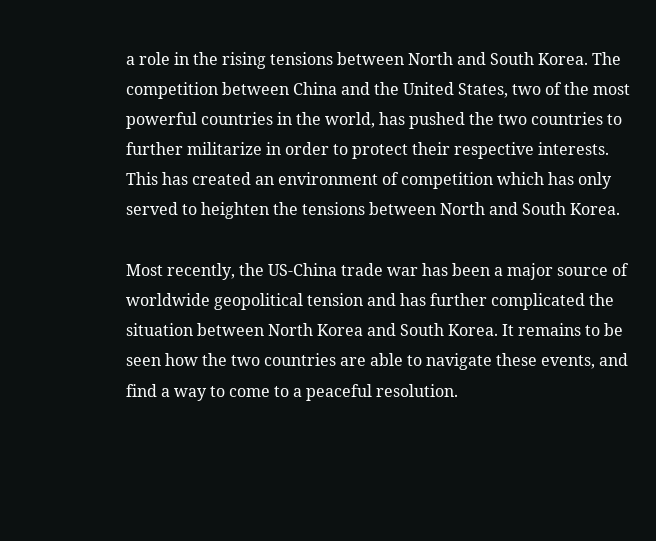a role in the rising tensions between North and South Korea. The competition between China and the United States, two of the most powerful countries in the world, has pushed the two countries to further militarize in order to protect their respective interests. This has created an environment of competition which has only served to heighten the tensions between North and South Korea.

Most recently, the US-China trade war has been a major source of worldwide geopolitical tension and has further complicated the situation between North Korea and South Korea. It remains to be seen how the two countries are able to navigate these events, and find a way to come to a peaceful resolution.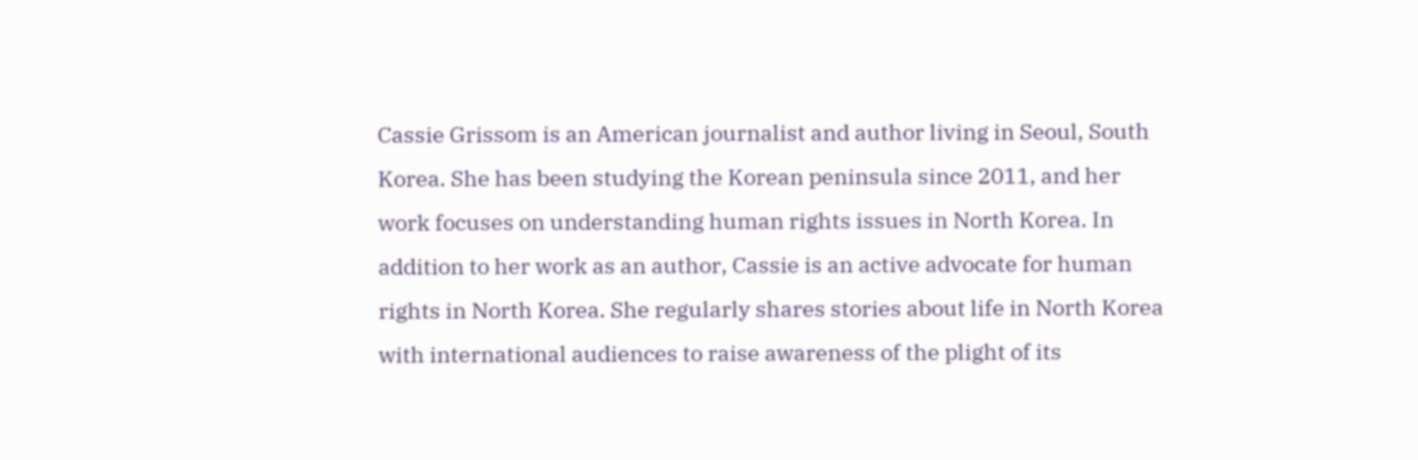Cassie Grissom is an American journalist and author living in Seoul, South Korea. She has been studying the Korean peninsula since 2011, and her work focuses on understanding human rights issues in North Korea. In addition to her work as an author, Cassie is an active advocate for human rights in North Korea. She regularly shares stories about life in North Korea with international audiences to raise awareness of the plight of its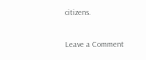citizens.

Leave a Comment